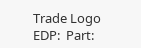Trade Logo  EDP:  Part: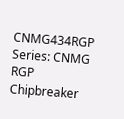CNMG434RGP  Series: CNMG RGP Chipbreaker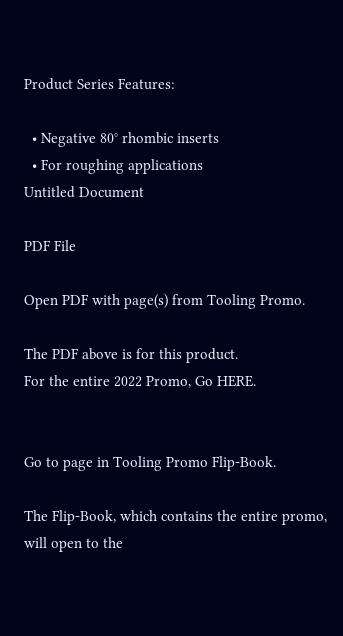Product Series Features:

  • Negative 80° rhombic inserts
  • For roughing applications
Untitled Document

PDF File

Open PDF with page(s) from Tooling Promo.

The PDF above is for this product.
For the entire 2022 Promo, Go HERE.


Go to page in Tooling Promo Flip-Book.

The Flip-Book, which contains the entire promo,
will open to the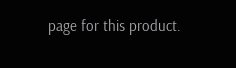page for this product.